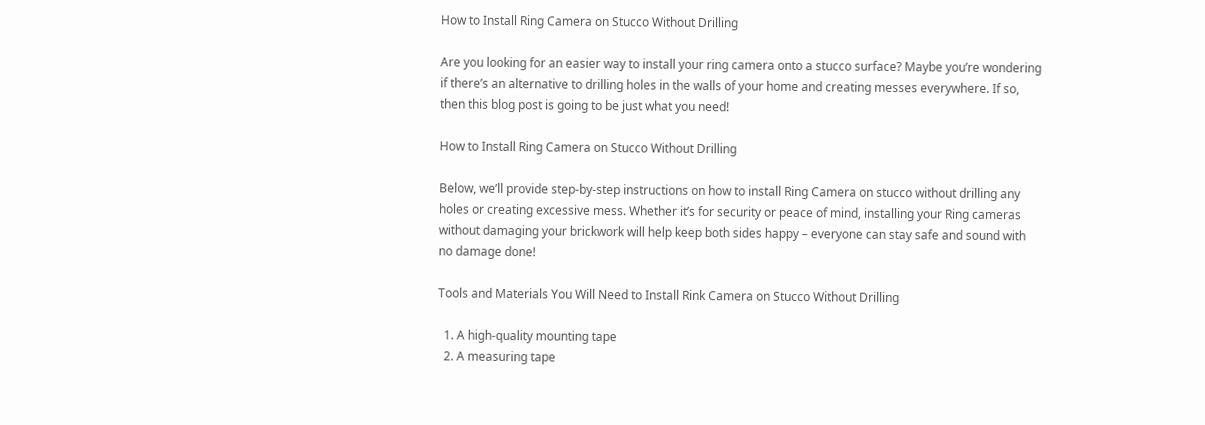How to Install Ring Camera on Stucco Without Drilling

Are you looking for an easier way to install your ring camera onto a stucco surface? Maybe you’re wondering if there’s an alternative to drilling holes in the walls of your home and creating messes everywhere. If so, then this blog post is going to be just what you need!

How to Install Ring Camera on Stucco Without Drilling

Below, we’ll provide step-by-step instructions on how to install Ring Camera on stucco without drilling any holes or creating excessive mess. Whether it’s for security or peace of mind, installing your Ring cameras without damaging your brickwork will help keep both sides happy – everyone can stay safe and sound with no damage done!

Tools and Materials You Will Need to Install Rink Camera on Stucco Without Drilling

  1. A high-quality mounting tape
  2. A measuring tape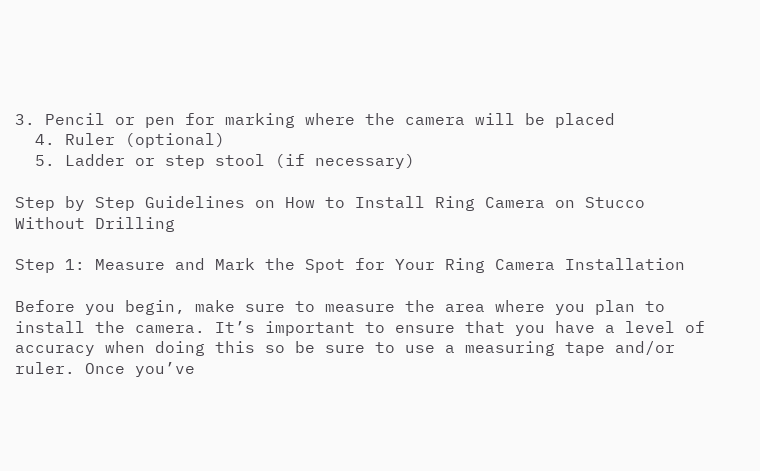3. Pencil or pen for marking where the camera will be placed
  4. Ruler (optional)
  5. Ladder or step stool (if necessary)

Step by Step Guidelines on How to Install Ring Camera on Stucco Without Drilling

Step 1: Measure and Mark the Spot for Your Ring Camera Installation

Before you begin, make sure to measure the area where you plan to install the camera. It’s important to ensure that you have a level of accuracy when doing this so be sure to use a measuring tape and/or ruler. Once you’ve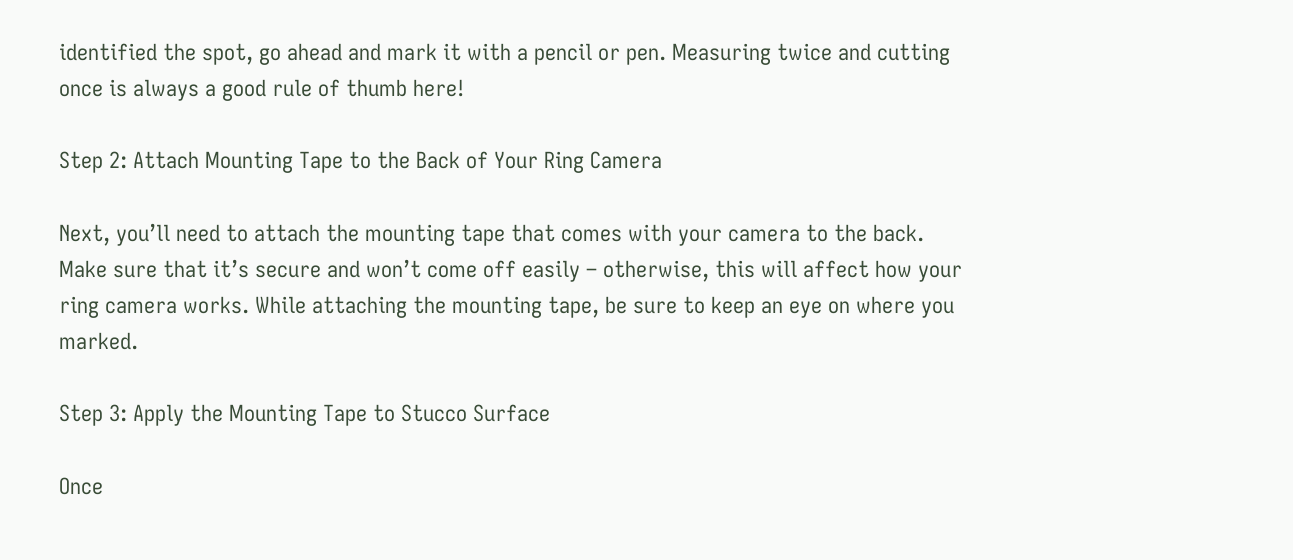identified the spot, go ahead and mark it with a pencil or pen. Measuring twice and cutting once is always a good rule of thumb here!

Step 2: Attach Mounting Tape to the Back of Your Ring Camera

Next, you’ll need to attach the mounting tape that comes with your camera to the back. Make sure that it’s secure and won’t come off easily – otherwise, this will affect how your ring camera works. While attaching the mounting tape, be sure to keep an eye on where you marked.

Step 3: Apply the Mounting Tape to Stucco Surface

Once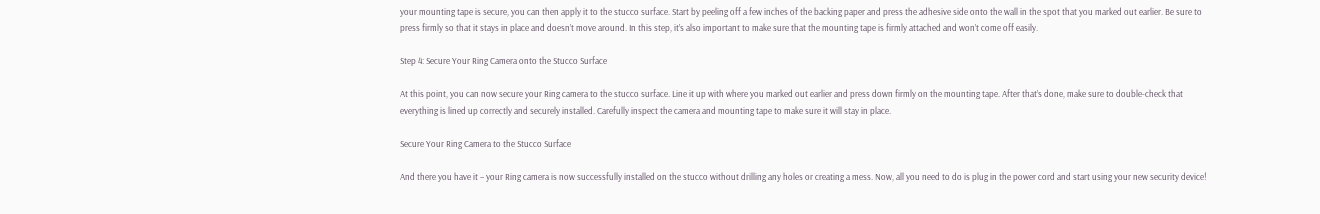your mounting tape is secure, you can then apply it to the stucco surface. Start by peeling off a few inches of the backing paper and press the adhesive side onto the wall in the spot that you marked out earlier. Be sure to press firmly so that it stays in place and doesn’t move around. In this step, it’s also important to make sure that the mounting tape is firmly attached and won’t come off easily.

Step 4: Secure Your Ring Camera onto the Stucco Surface

At this point, you can now secure your Ring camera to the stucco surface. Line it up with where you marked out earlier and press down firmly on the mounting tape. After that’s done, make sure to double-check that everything is lined up correctly and securely installed. Carefully inspect the camera and mounting tape to make sure it will stay in place.

Secure Your Ring Camera to the Stucco Surface

And there you have it – your Ring camera is now successfully installed on the stucco without drilling any holes or creating a mess. Now, all you need to do is plug in the power cord and start using your new security device!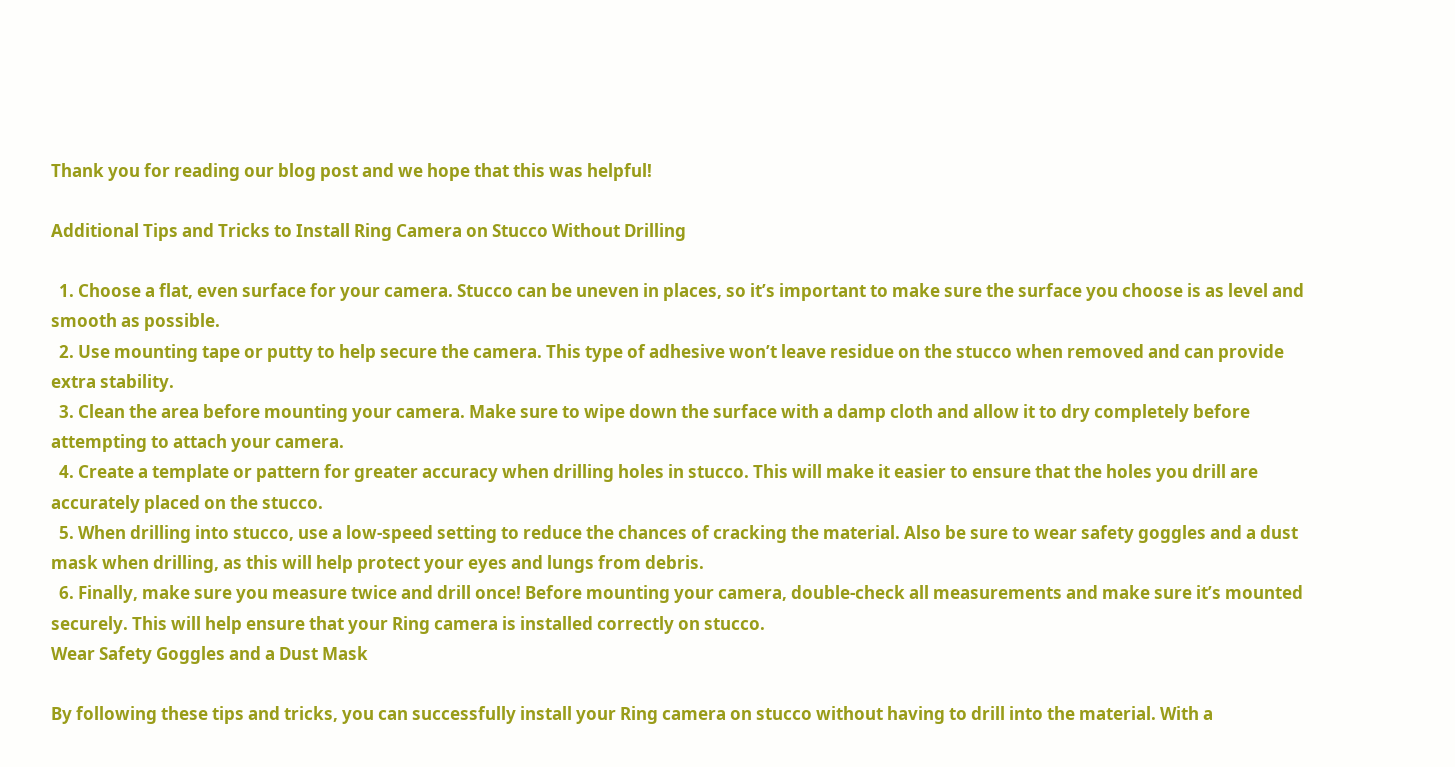Thank you for reading our blog post and we hope that this was helpful!

Additional Tips and Tricks to Install Ring Camera on Stucco Without Drilling

  1. Choose a flat, even surface for your camera. Stucco can be uneven in places, so it’s important to make sure the surface you choose is as level and smooth as possible.
  2. Use mounting tape or putty to help secure the camera. This type of adhesive won’t leave residue on the stucco when removed and can provide extra stability.
  3. Clean the area before mounting your camera. Make sure to wipe down the surface with a damp cloth and allow it to dry completely before attempting to attach your camera.
  4. Create a template or pattern for greater accuracy when drilling holes in stucco. This will make it easier to ensure that the holes you drill are accurately placed on the stucco.
  5. When drilling into stucco, use a low-speed setting to reduce the chances of cracking the material. Also be sure to wear safety goggles and a dust mask when drilling, as this will help protect your eyes and lungs from debris.
  6. Finally, make sure you measure twice and drill once! Before mounting your camera, double-check all measurements and make sure it’s mounted securely. This will help ensure that your Ring camera is installed correctly on stucco.
Wear Safety Goggles and a Dust Mask

By following these tips and tricks, you can successfully install your Ring camera on stucco without having to drill into the material. With a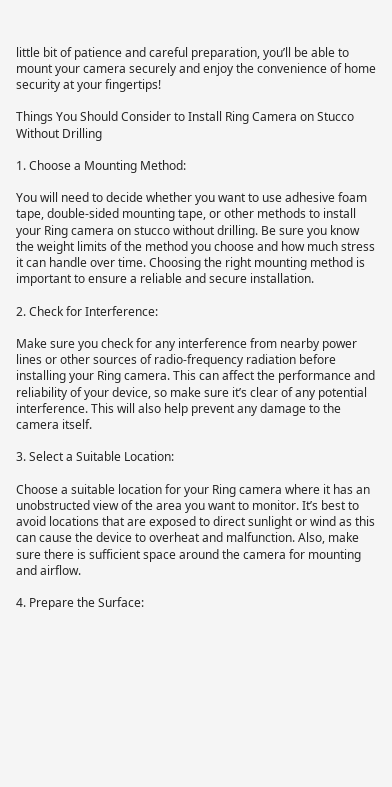little bit of patience and careful preparation, you’ll be able to mount your camera securely and enjoy the convenience of home security at your fingertips!

Things You Should Consider to Install Ring Camera on Stucco Without Drilling

1. Choose a Mounting Method:

You will need to decide whether you want to use adhesive foam tape, double-sided mounting tape, or other methods to install your Ring camera on stucco without drilling. Be sure you know the weight limits of the method you choose and how much stress it can handle over time. Choosing the right mounting method is important to ensure a reliable and secure installation.

2. Check for Interference:

Make sure you check for any interference from nearby power lines or other sources of radio-frequency radiation before installing your Ring camera. This can affect the performance and reliability of your device, so make sure it’s clear of any potential interference. This will also help prevent any damage to the camera itself.

3. Select a Suitable Location:

Choose a suitable location for your Ring camera where it has an unobstructed view of the area you want to monitor. It’s best to avoid locations that are exposed to direct sunlight or wind as this can cause the device to overheat and malfunction. Also, make sure there is sufficient space around the camera for mounting and airflow.

4. Prepare the Surface: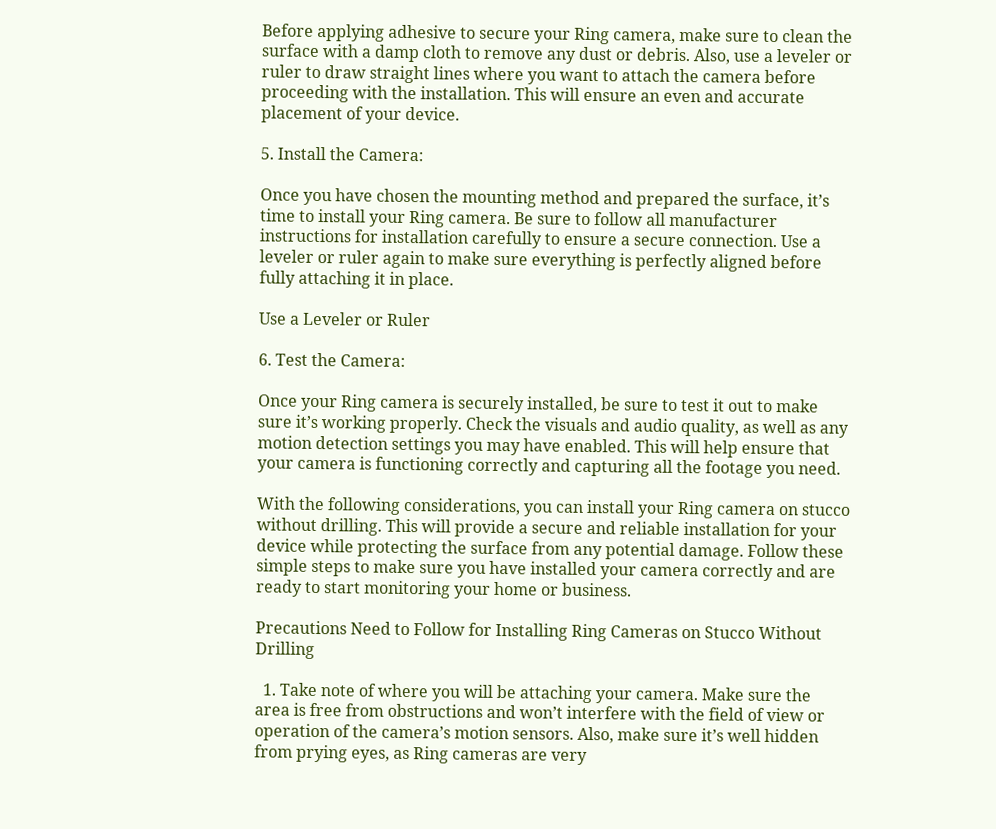Before applying adhesive to secure your Ring camera, make sure to clean the surface with a damp cloth to remove any dust or debris. Also, use a leveler or ruler to draw straight lines where you want to attach the camera before proceeding with the installation. This will ensure an even and accurate placement of your device.

5. Install the Camera:

Once you have chosen the mounting method and prepared the surface, it’s time to install your Ring camera. Be sure to follow all manufacturer instructions for installation carefully to ensure a secure connection. Use a leveler or ruler again to make sure everything is perfectly aligned before fully attaching it in place.

Use a Leveler or Ruler

6. Test the Camera:

Once your Ring camera is securely installed, be sure to test it out to make sure it’s working properly. Check the visuals and audio quality, as well as any motion detection settings you may have enabled. This will help ensure that your camera is functioning correctly and capturing all the footage you need.

With the following considerations, you can install your Ring camera on stucco without drilling. This will provide a secure and reliable installation for your device while protecting the surface from any potential damage. Follow these simple steps to make sure you have installed your camera correctly and are ready to start monitoring your home or business.

Precautions Need to Follow for Installing Ring Cameras on Stucco Without Drilling

  1. Take note of where you will be attaching your camera. Make sure the area is free from obstructions and won’t interfere with the field of view or operation of the camera’s motion sensors. Also, make sure it’s well hidden from prying eyes, as Ring cameras are very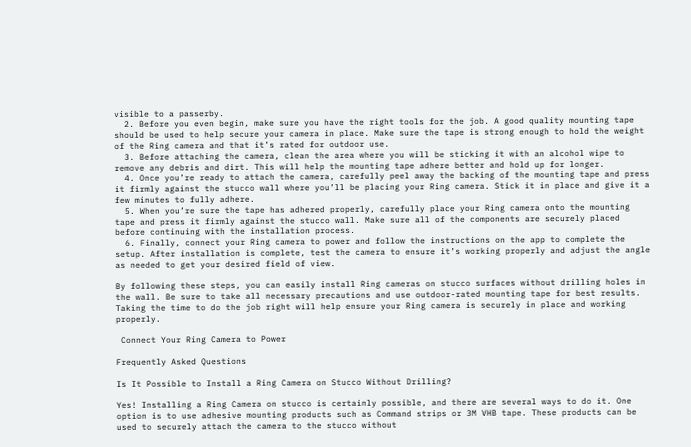visible to a passerby.
  2. Before you even begin, make sure you have the right tools for the job. A good quality mounting tape should be used to help secure your camera in place. Make sure the tape is strong enough to hold the weight of the Ring camera and that it’s rated for outdoor use.
  3. Before attaching the camera, clean the area where you will be sticking it with an alcohol wipe to remove any debris and dirt. This will help the mounting tape adhere better and hold up for longer.
  4. Once you’re ready to attach the camera, carefully peel away the backing of the mounting tape and press it firmly against the stucco wall where you’ll be placing your Ring camera. Stick it in place and give it a few minutes to fully adhere.
  5. When you’re sure the tape has adhered properly, carefully place your Ring camera onto the mounting tape and press it firmly against the stucco wall. Make sure all of the components are securely placed before continuing with the installation process.
  6. Finally, connect your Ring camera to power and follow the instructions on the app to complete the setup. After installation is complete, test the camera to ensure it’s working properly and adjust the angle as needed to get your desired field of view.

By following these steps, you can easily install Ring cameras on stucco surfaces without drilling holes in the wall. Be sure to take all necessary precautions and use outdoor-rated mounting tape for best results. Taking the time to do the job right will help ensure your Ring camera is securely in place and working properly.

 Connect Your Ring Camera to Power

Frequently Asked Questions

Is It Possible to Install a Ring Camera on Stucco Without Drilling?

Yes! Installing a Ring Camera on stucco is certainly possible, and there are several ways to do it. One option is to use adhesive mounting products such as Command strips or 3M VHB tape. These products can be used to securely attach the camera to the stucco without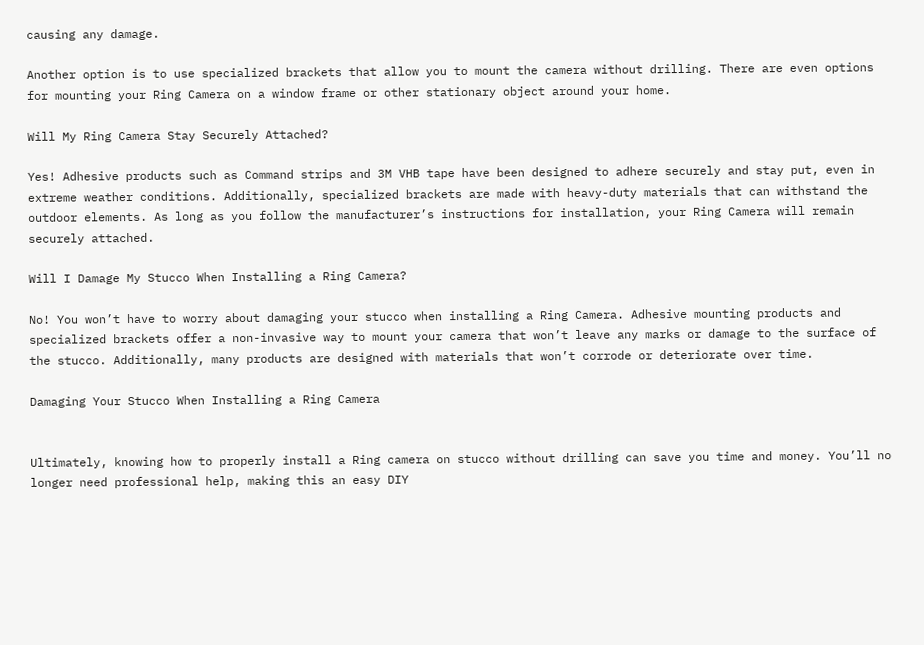causing any damage.

Another option is to use specialized brackets that allow you to mount the camera without drilling. There are even options for mounting your Ring Camera on a window frame or other stationary object around your home.

Will My Ring Camera Stay Securely Attached?

Yes! Adhesive products such as Command strips and 3M VHB tape have been designed to adhere securely and stay put, even in extreme weather conditions. Additionally, specialized brackets are made with heavy-duty materials that can withstand the outdoor elements. As long as you follow the manufacturer’s instructions for installation, your Ring Camera will remain securely attached.

Will I Damage My Stucco When Installing a Ring Camera?

No! You won’t have to worry about damaging your stucco when installing a Ring Camera. Adhesive mounting products and specialized brackets offer a non-invasive way to mount your camera that won’t leave any marks or damage to the surface of the stucco. Additionally, many products are designed with materials that won’t corrode or deteriorate over time.

Damaging Your Stucco When Installing a Ring Camera


Ultimately, knowing how to properly install a Ring camera on stucco without drilling can save you time and money. You’ll no longer need professional help, making this an easy DIY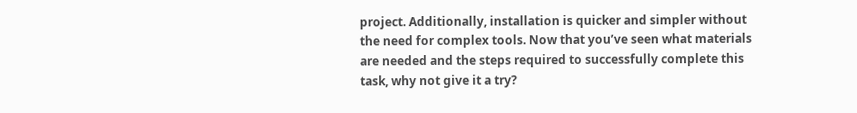project. Additionally, installation is quicker and simpler without the need for complex tools. Now that you’ve seen what materials are needed and the steps required to successfully complete this task, why not give it a try?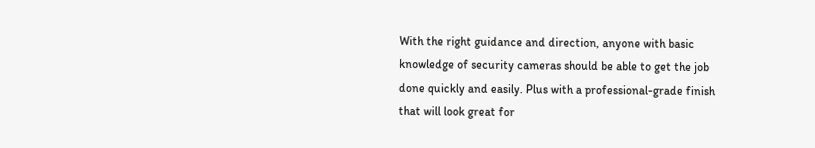With the right guidance and direction, anyone with basic knowledge of security cameras should be able to get the job done quickly and easily. Plus with a professional-grade finish that will look great for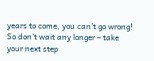years to come, you can’t go wrong! So don’t wait any longer – take your next step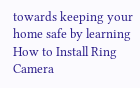towards keeping your home safe by learning How to Install Ring Camera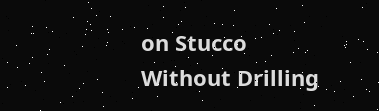on Stucco Without Drilling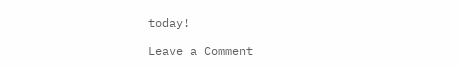today!

Leave a Comment